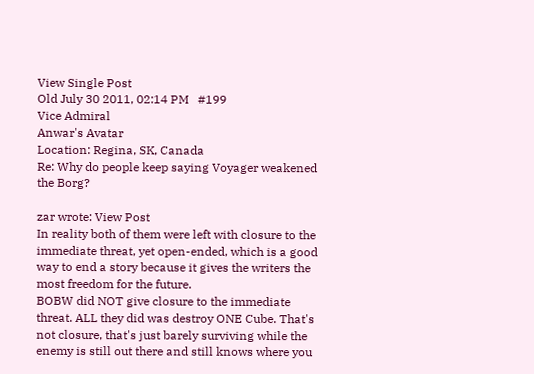View Single Post
Old July 30 2011, 02:14 PM   #199
Vice Admiral
Anwar's Avatar
Location: Regina, SK, Canada
Re: Why do people keep saying Voyager weakened the Borg?

zar wrote: View Post
In reality both of them were left with closure to the immediate threat, yet open-ended, which is a good way to end a story because it gives the writers the most freedom for the future.
BOBW did NOT give closure to the immediate threat. ALL they did was destroy ONE Cube. That's not closure, that's just barely surviving while the enemy is still out there and still knows where you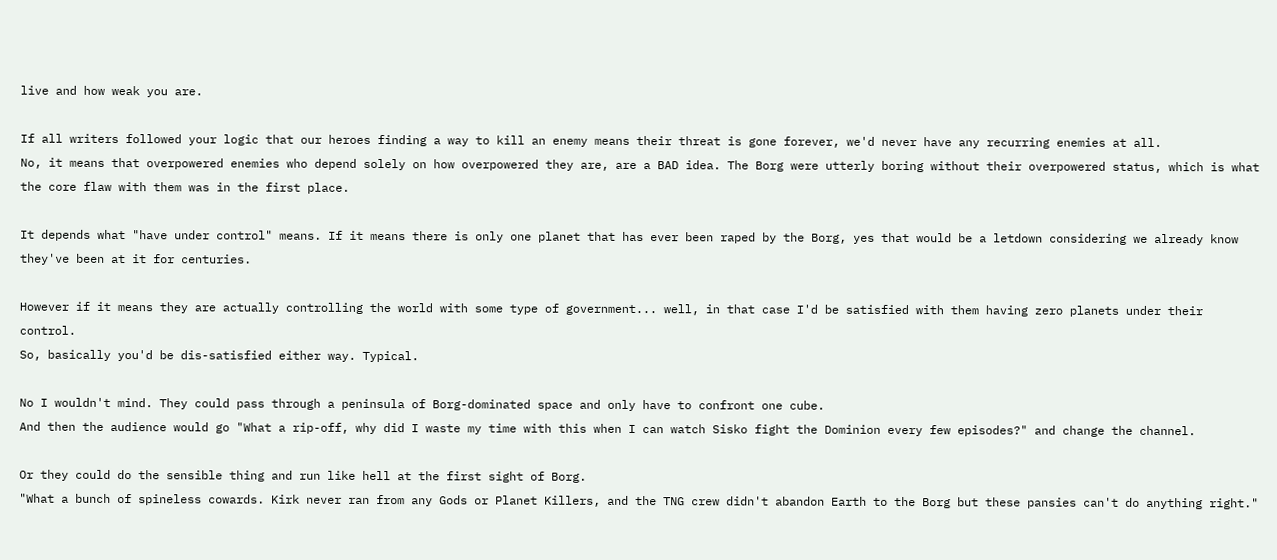live and how weak you are.

If all writers followed your logic that our heroes finding a way to kill an enemy means their threat is gone forever, we'd never have any recurring enemies at all.
No, it means that overpowered enemies who depend solely on how overpowered they are, are a BAD idea. The Borg were utterly boring without their overpowered status, which is what the core flaw with them was in the first place.

It depends what "have under control" means. If it means there is only one planet that has ever been raped by the Borg, yes that would be a letdown considering we already know they've been at it for centuries.

However if it means they are actually controlling the world with some type of government... well, in that case I'd be satisfied with them having zero planets under their control.
So, basically you'd be dis-satisfied either way. Typical.

No I wouldn't mind. They could pass through a peninsula of Borg-dominated space and only have to confront one cube.
And then the audience would go "What a rip-off, why did I waste my time with this when I can watch Sisko fight the Dominion every few episodes?" and change the channel.

Or they could do the sensible thing and run like hell at the first sight of Borg.
"What a bunch of spineless cowards. Kirk never ran from any Gods or Planet Killers, and the TNG crew didn't abandon Earth to the Borg but these pansies can't do anything right."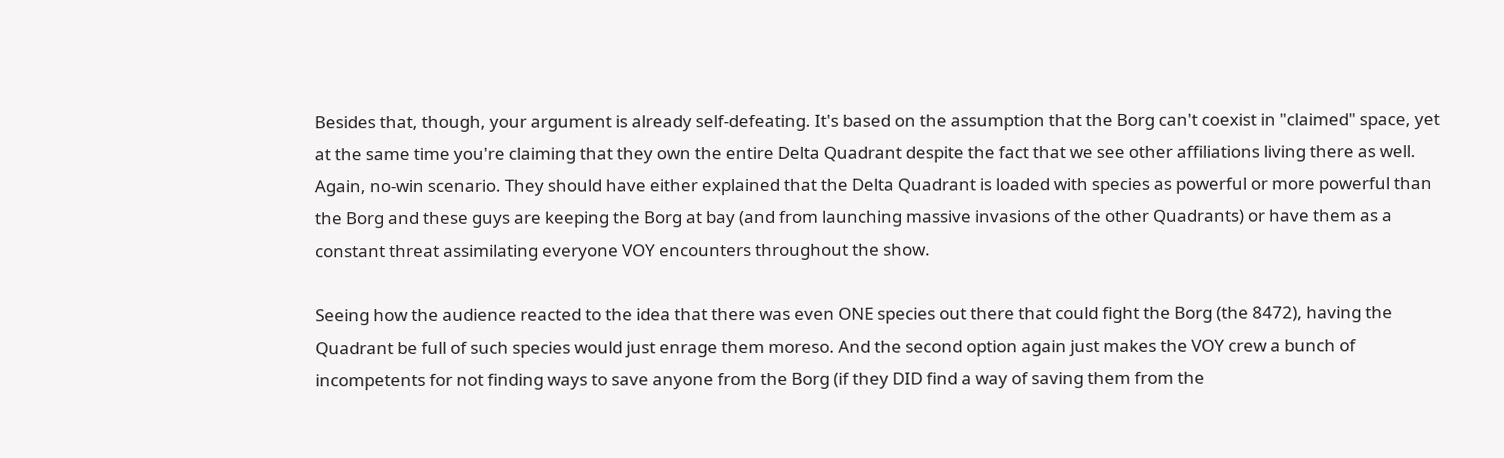Besides that, though, your argument is already self-defeating. It's based on the assumption that the Borg can't coexist in "claimed" space, yet at the same time you're claiming that they own the entire Delta Quadrant despite the fact that we see other affiliations living there as well.
Again, no-win scenario. They should have either explained that the Delta Quadrant is loaded with species as powerful or more powerful than the Borg and these guys are keeping the Borg at bay (and from launching massive invasions of the other Quadrants) or have them as a constant threat assimilating everyone VOY encounters throughout the show.

Seeing how the audience reacted to the idea that there was even ONE species out there that could fight the Borg (the 8472), having the Quadrant be full of such species would just enrage them moreso. And the second option again just makes the VOY crew a bunch of incompetents for not finding ways to save anyone from the Borg (if they DID find a way of saving them from the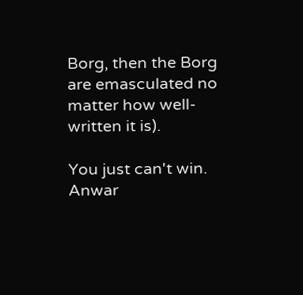Borg, then the Borg are emasculated no matter how well-written it is).

You just can't win.
Anwar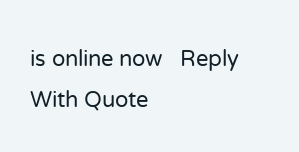is online now   Reply With Quote